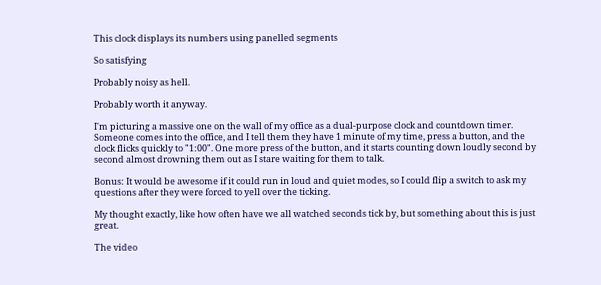This clock displays its numbers using panelled segments

So satisfying

Probably noisy as hell.

Probably worth it anyway.

I'm picturing a massive one on the wall of my office as a dual-purpose clock and countdown timer. Someone comes into the office, and I tell them they have 1 minute of my time, press a button, and the clock flicks quickly to "1:00". One more press of the button, and it starts counting down loudly second by second almost drowning them out as I stare waiting for them to talk.

Bonus: It would be awesome if it could run in loud and quiet modes, so I could flip a switch to ask my questions after they were forced to yell over the ticking.

My thought exactly, like how often have we all watched seconds tick by, but something about this is just great.

The video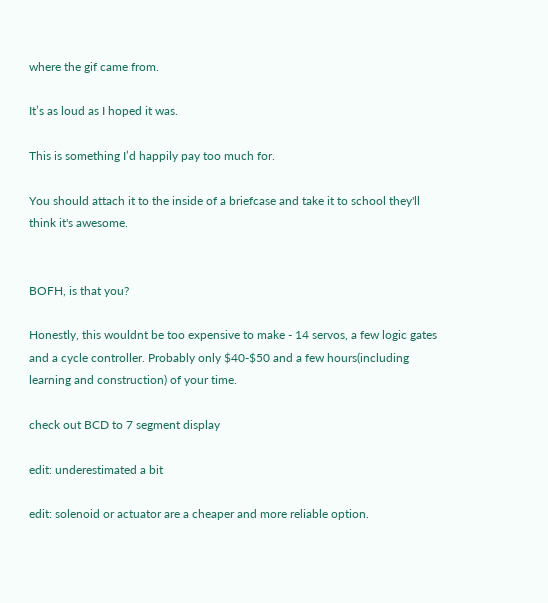where the gif came from.

It’s as loud as I hoped it was.

This is something I’d happily pay too much for.

You should attach it to the inside of a briefcase and take it to school they'll think it's awesome.


BOFH, is that you?

Honestly, this wouldnt be too expensive to make - 14 servos, a few logic gates and a cycle controller. Probably only $40-$50 and a few hours(including learning and construction) of your time.

check out BCD to 7 segment display

edit: underestimated a bit

edit: solenoid or actuator are a cheaper and more reliable option.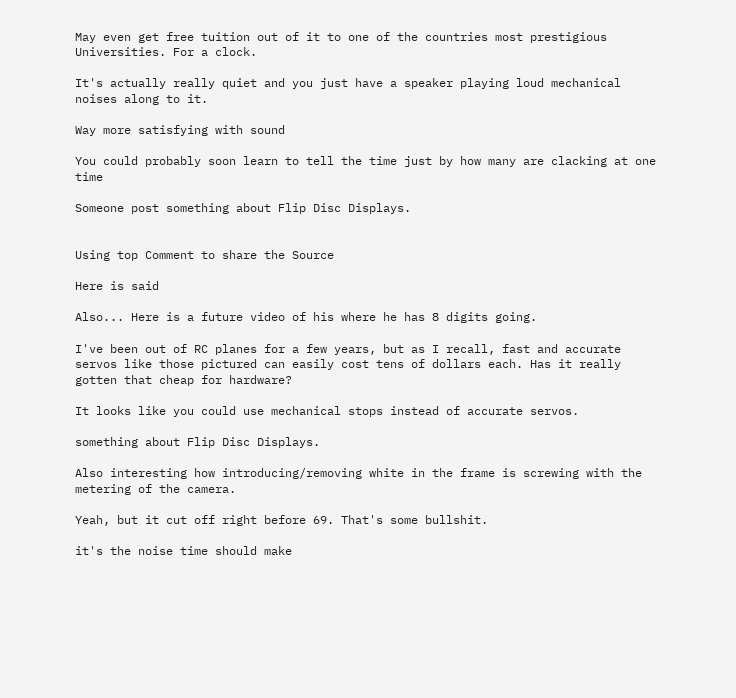May even get free tuition out of it to one of the countries most prestigious Universities. For a clock.

It's actually really quiet and you just have a speaker playing loud mechanical noises along to it.

Way more satisfying with sound

You could probably soon learn to tell the time just by how many are clacking at one time

Someone post something about Flip Disc Displays.


Using top Comment to share the Source

Here is said

Also... Here is a future video of his where he has 8 digits going.

I've been out of RC planes for a few years, but as I recall, fast and accurate servos like those pictured can easily cost tens of dollars each. Has it really gotten that cheap for hardware?

It looks like you could use mechanical stops instead of accurate servos.

something about Flip Disc Displays.

Also interesting how introducing/removing white in the frame is screwing with the metering of the camera.

Yeah, but it cut off right before 69. That's some bullshit.

it's the noise time should make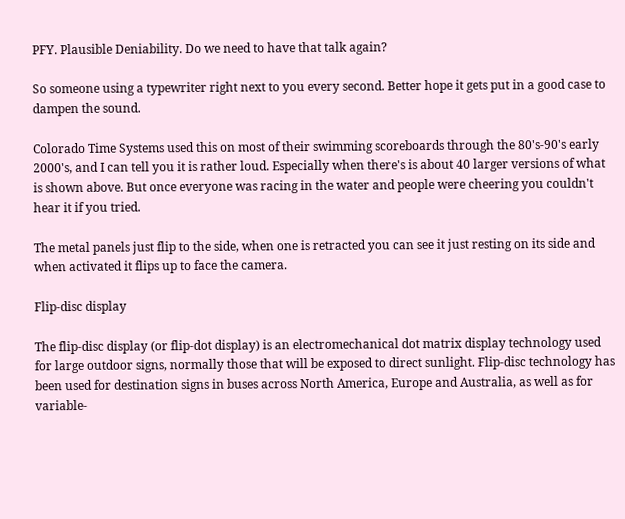PFY. Plausible Deniability. Do we need to have that talk again?

So someone using a typewriter right next to you every second. Better hope it gets put in a good case to dampen the sound.

Colorado Time Systems used this on most of their swimming scoreboards through the 80's-90's early 2000's, and I can tell you it is rather loud. Especially when there's is about 40 larger versions of what is shown above. But once everyone was racing in the water and people were cheering you couldn't hear it if you tried.

The metal panels just flip to the side, when one is retracted you can see it just resting on its side and when activated it flips up to face the camera.

Flip-disc display

The flip-disc display (or flip-dot display) is an electromechanical dot matrix display technology used for large outdoor signs, normally those that will be exposed to direct sunlight. Flip-disc technology has been used for destination signs in buses across North America, Europe and Australia, as well as for variable-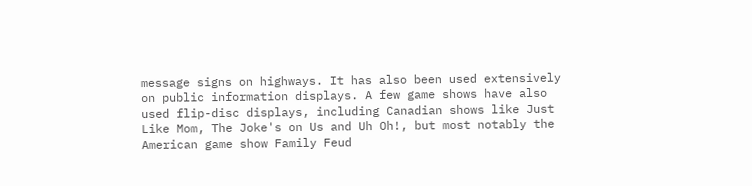message signs on highways. It has also been used extensively on public information displays. A few game shows have also used flip-disc displays, including Canadian shows like Just Like Mom, The Joke's on Us and Uh Oh!, but most notably the American game show Family Feud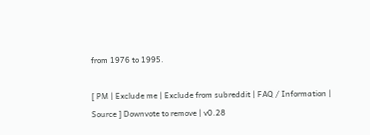from 1976 to 1995.

[ PM | Exclude me | Exclude from subreddit | FAQ / Information | Source ] Downvote to remove | v0.28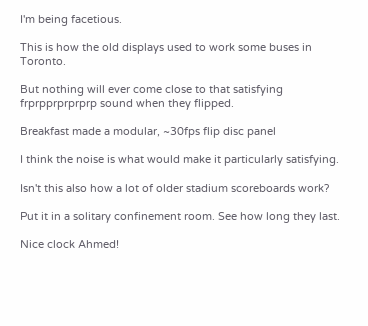I'm being facetious.

This is how the old displays used to work some buses in Toronto.

But nothing will ever come close to that satisfying frprpprprprprp sound when they flipped.

Breakfast made a modular, ~30fps flip disc panel

I think the noise is what would make it particularly satisfying.

Isn't this also how a lot of older stadium scoreboards work?

Put it in a solitary confinement room. See how long they last.

Nice clock Ahmed!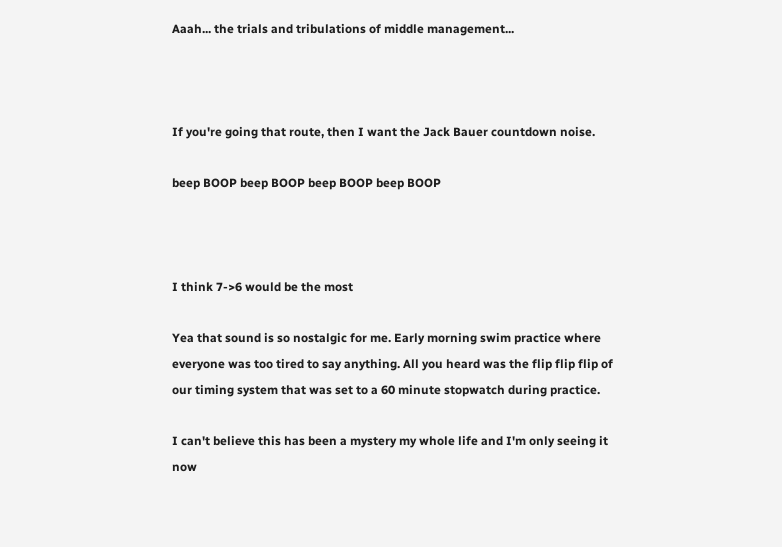Aaah... the trials and tribulations of middle management...



If you're going that route, then I want the Jack Bauer countdown noise.

beep BOOP beep BOOP beep BOOP beep BOOP



I think 7->6 would be the most

Yea that sound is so nostalgic for me. Early morning swim practice where everyone was too tired to say anything. All you heard was the flip flip flip of our timing system that was set to a 60 minute stopwatch during practice.

I can't believe this has been a mystery my whole life and I'm only seeing it now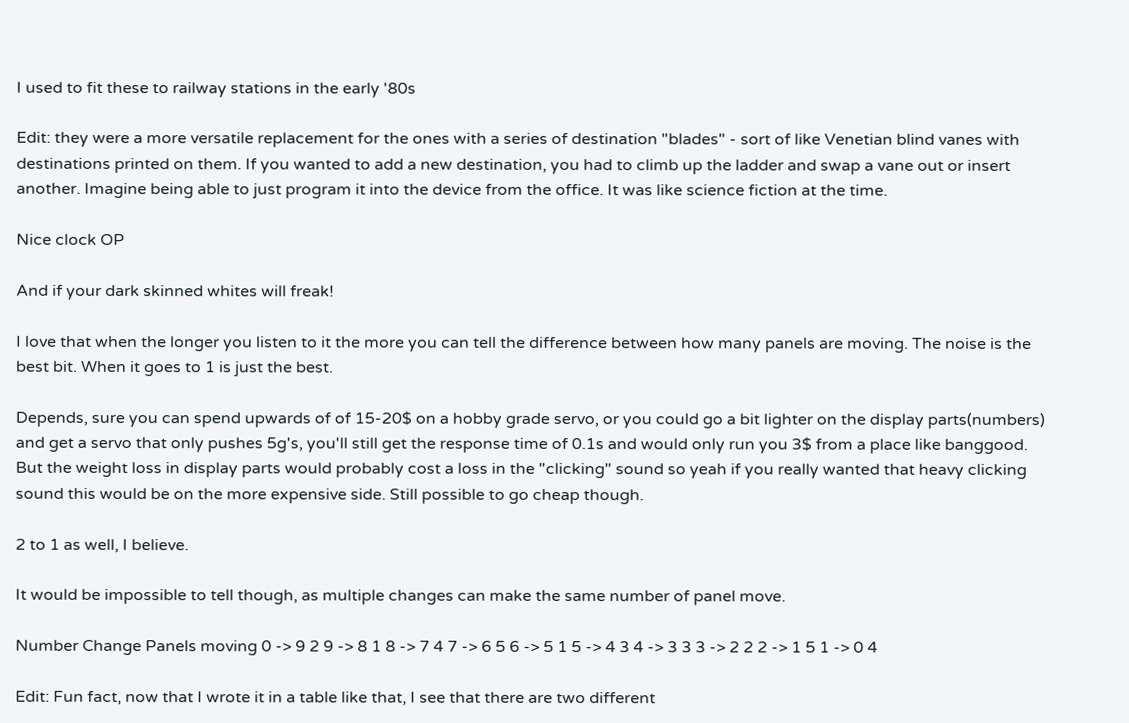I used to fit these to railway stations in the early '80s

Edit: they were a more versatile replacement for the ones with a series of destination "blades" - sort of like Venetian blind vanes with destinations printed on them. If you wanted to add a new destination, you had to climb up the ladder and swap a vane out or insert another. Imagine being able to just program it into the device from the office. It was like science fiction at the time.

Nice clock OP

And if your dark skinned whites will freak!

I love that when the longer you listen to it the more you can tell the difference between how many panels are moving. The noise is the best bit. When it goes to 1 is just the best.

Depends, sure you can spend upwards of of 15-20$ on a hobby grade servo, or you could go a bit lighter on the display parts(numbers) and get a servo that only pushes 5g's, you'll still get the response time of 0.1s and would only run you 3$ from a place like banggood. But the weight loss in display parts would probably cost a loss in the "clicking" sound so yeah if you really wanted that heavy clicking sound this would be on the more expensive side. Still possible to go cheap though.

2 to 1 as well, I believe.

It would be impossible to tell though, as multiple changes can make the same number of panel move.

Number Change Panels moving 0 -> 9 2 9 -> 8 1 8 -> 7 4 7 -> 6 5 6 -> 5 1 5 -> 4 3 4 -> 3 3 3 -> 2 2 2 -> 1 5 1 -> 0 4

Edit: Fun fact, now that I wrote it in a table like that, I see that there are two different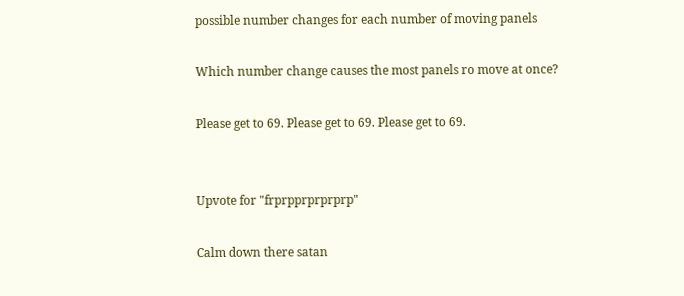possible number changes for each number of moving panels

Which number change causes the most panels ro move at once?

Please get to 69. Please get to 69. Please get to 69.


Upvote for "frprpprprprprp"

Calm down there satan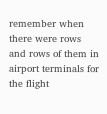remember when there were rows and rows of them in airport terminals for the flight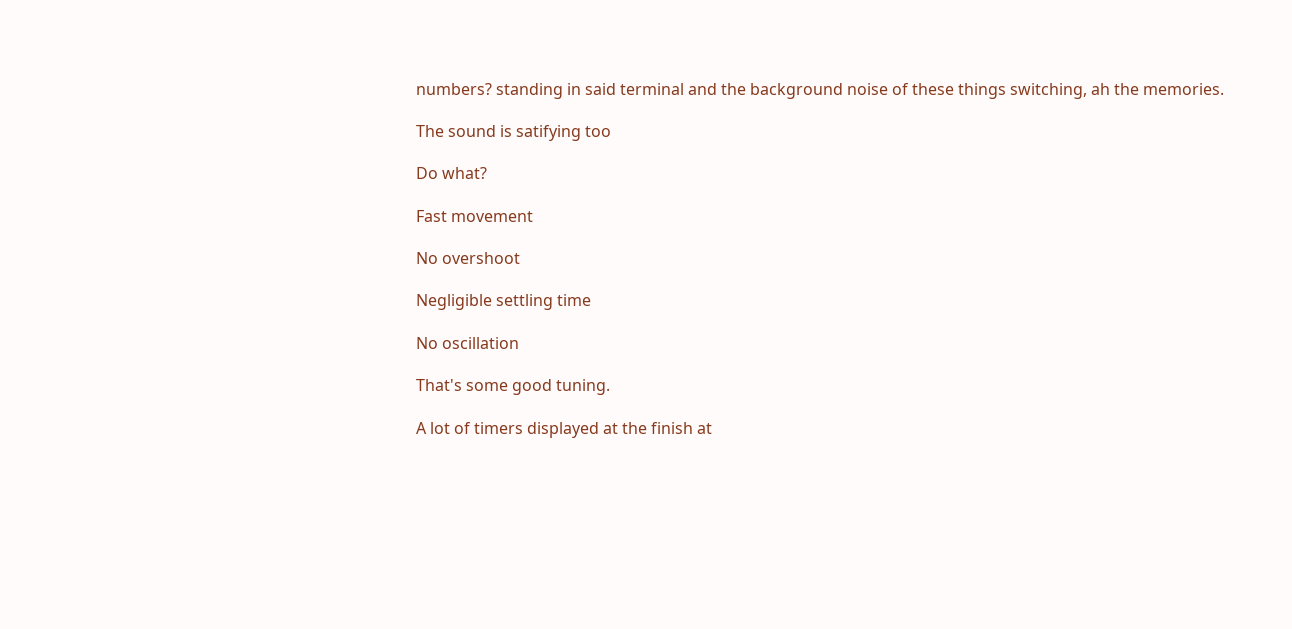numbers? standing in said terminal and the background noise of these things switching, ah the memories.

The sound is satifying too

Do what?

Fast movement

No overshoot

Negligible settling time

No oscillation

That's some good tuning.

A lot of timers displayed at the finish at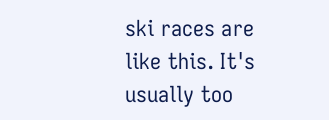ski races are like this. It's usually too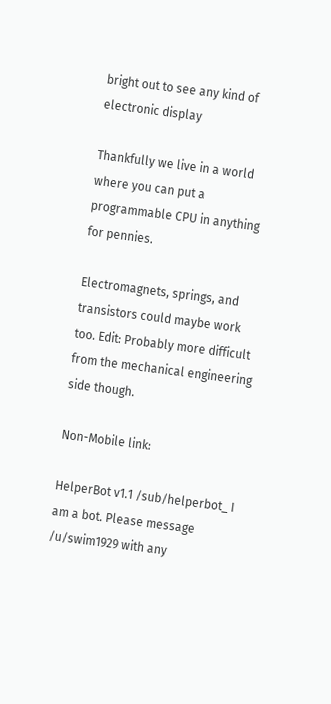bright out to see any kind of electronic display

Thankfully we live in a world where you can put a programmable CPU in anything for pennies.

Electromagnets, springs, and transistors could maybe work too. Edit: Probably more difficult from the mechanical engineering side though.

Non-Mobile link:

HelperBot v1.1 /sub/helperbot_ I am a bot. Please message /u/swim1929 with any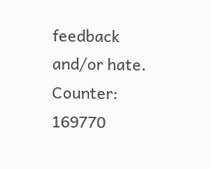feedback and/or hate. Counter: 169770